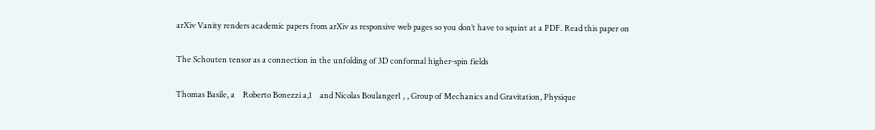arXiv Vanity renders academic papers from arXiv as responsive web pages so you don’t have to squint at a PDF. Read this paper on

The Schouten tensor as a connection in the unfolding of 3D conformal higher-spin fields

Thomas Basile, a    Roberto Bonezzi a,1    and Nicolas Boulanger1 , , Group of Mechanics and Gravitation, Physique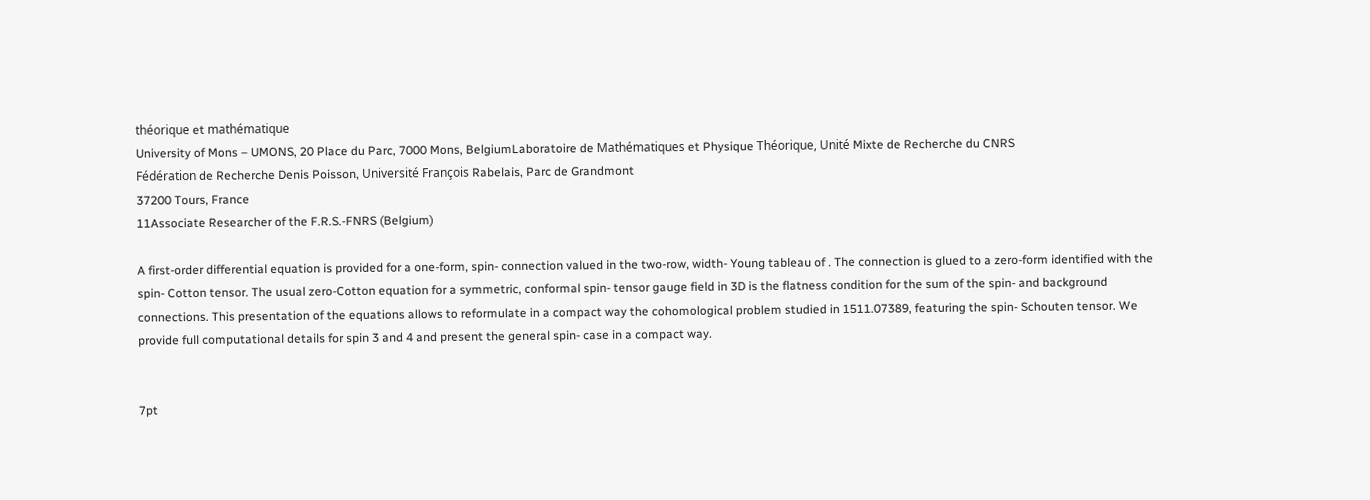théorique et mathématique
University of Mons – UMONS, 20 Place du Parc, 7000 Mons, BelgiumLaboratoire de Mathématiques et Physique Théorique, Unité Mixte de Recherche du CNRS
Fédération de Recherche Denis Poisson, Université François Rabelais, Parc de Grandmont
37200 Tours, France
11Associate Researcher of the F.R.S.-FNRS (Belgium)

A first-order differential equation is provided for a one-form, spin- connection valued in the two-row, width- Young tableau of . The connection is glued to a zero-form identified with the spin- Cotton tensor. The usual zero-Cotton equation for a symmetric, conformal spin- tensor gauge field in 3D is the flatness condition for the sum of the spin- and background connections. This presentation of the equations allows to reformulate in a compact way the cohomological problem studied in 1511.07389, featuring the spin- Schouten tensor. We provide full computational details for spin 3 and 4 and present the general spin- case in a compact way.


7pt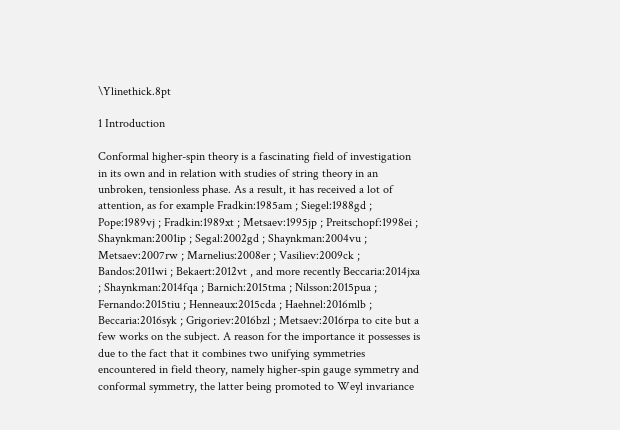\Ylinethick.8pt

1 Introduction

Conformal higher-spin theory is a fascinating field of investigation in its own and in relation with studies of string theory in an unbroken, tensionless phase. As a result, it has received a lot of attention, as for example Fradkin:1985am ; Siegel:1988gd ; Pope:1989vj ; Fradkin:1989xt ; Metsaev:1995jp ; Preitschopf:1998ei ; Shaynkman:2001ip ; Segal:2002gd ; Shaynkman:2004vu ; Metsaev:2007rw ; Marnelius:2008er ; Vasiliev:2009ck ; Bandos:2011wi ; Bekaert:2012vt , and more recently Beccaria:2014jxa ; Shaynkman:2014fqa ; Barnich:2015tma ; Nilsson:2015pua ; Fernando:2015tiu ; Henneaux:2015cda ; Haehnel:2016mlb ; Beccaria:2016syk ; Grigoriev:2016bzl ; Metsaev:2016rpa to cite but a few works on the subject. A reason for the importance it possesses is due to the fact that it combines two unifying symmetries encountered in field theory, namely higher-spin gauge symmetry and conformal symmetry, the latter being promoted to Weyl invariance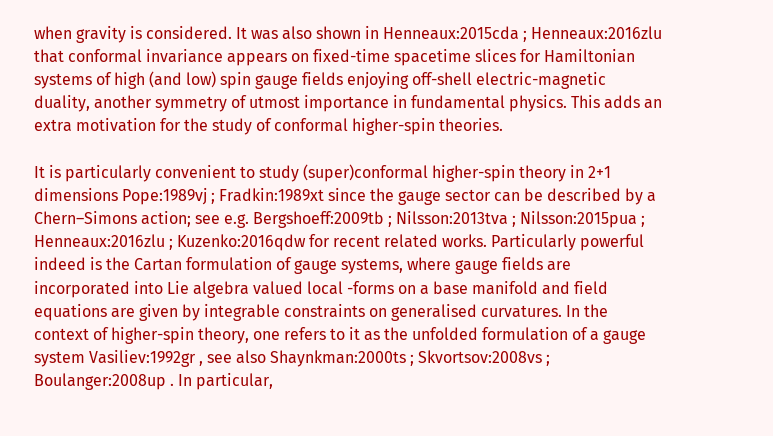when gravity is considered. It was also shown in Henneaux:2015cda ; Henneaux:2016zlu that conformal invariance appears on fixed-time spacetime slices for Hamiltonian systems of high (and low) spin gauge fields enjoying off-shell electric-magnetic duality, another symmetry of utmost importance in fundamental physics. This adds an extra motivation for the study of conformal higher-spin theories.

It is particularly convenient to study (super)conformal higher-spin theory in 2+1 dimensions Pope:1989vj ; Fradkin:1989xt since the gauge sector can be described by a Chern–Simons action; see e.g. Bergshoeff:2009tb ; Nilsson:2013tva ; Nilsson:2015pua ; Henneaux:2016zlu ; Kuzenko:2016qdw for recent related works. Particularly powerful indeed is the Cartan formulation of gauge systems, where gauge fields are incorporated into Lie algebra valued local -forms on a base manifold and field equations are given by integrable constraints on generalised curvatures. In the context of higher-spin theory, one refers to it as the unfolded formulation of a gauge system Vasiliev:1992gr , see also Shaynkman:2000ts ; Skvortsov:2008vs ; Boulanger:2008up . In particular,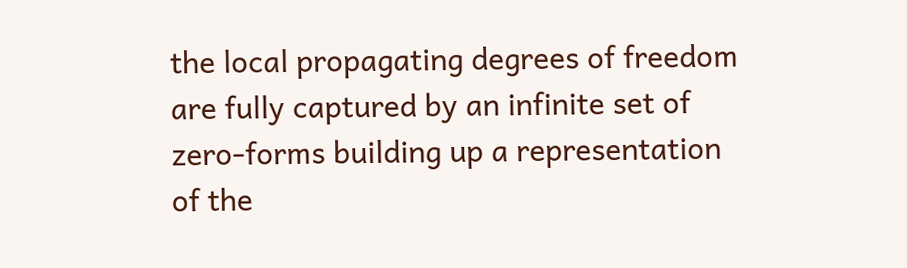the local propagating degrees of freedom are fully captured by an infinite set of zero-forms building up a representation of the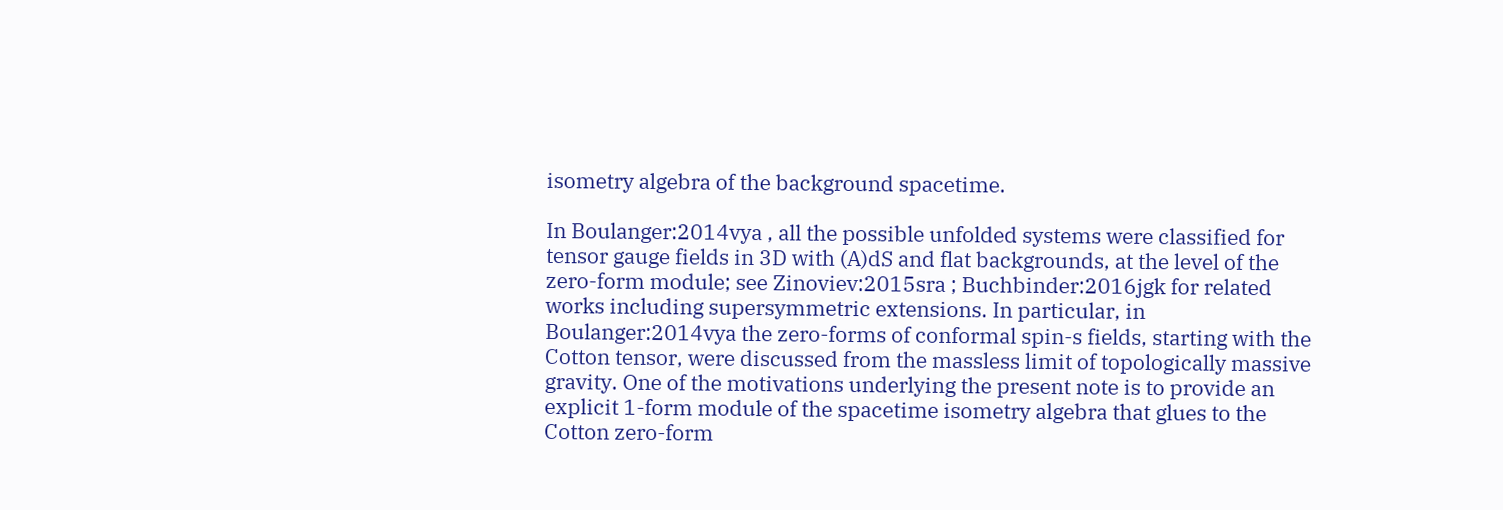isometry algebra of the background spacetime.

In Boulanger:2014vya , all the possible unfolded systems were classified for tensor gauge fields in 3D with (A)dS and flat backgrounds, at the level of the zero-form module; see Zinoviev:2015sra ; Buchbinder:2016jgk for related works including supersymmetric extensions. In particular, in Boulanger:2014vya the zero-forms of conformal spin-s fields, starting with the Cotton tensor, were discussed from the massless limit of topologically massive gravity. One of the motivations underlying the present note is to provide an explicit 1-form module of the spacetime isometry algebra that glues to the Cotton zero-form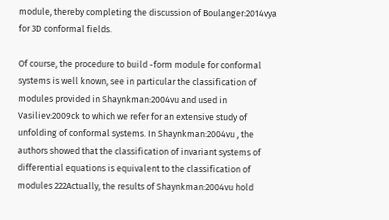module, thereby completing the discussion of Boulanger:2014vya for 3D conformal fields.

Of course, the procedure to build -form module for conformal systems is well known, see in particular the classification of modules provided in Shaynkman:2004vu and used in Vasiliev:2009ck to which we refer for an extensive study of unfolding of conformal systems. In Shaynkman:2004vu , the authors showed that the classification of invariant systems of differential equations is equivalent to the classification of modules 222Actually, the results of Shaynkman:2004vu hold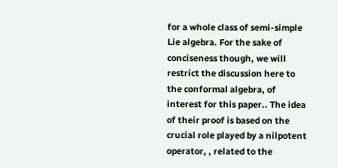for a whole class of semi-simple Lie algebra. For the sake of conciseness though, we will restrict the discussion here to the conformal algebra, of interest for this paper.. The idea of their proof is based on the crucial role played by a nilpotent operator, , related to the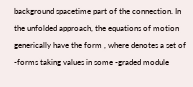background spacetime part of the connection. In the unfolded approach, the equations of motion generically have the form , where denotes a set of -forms taking values in some -graded module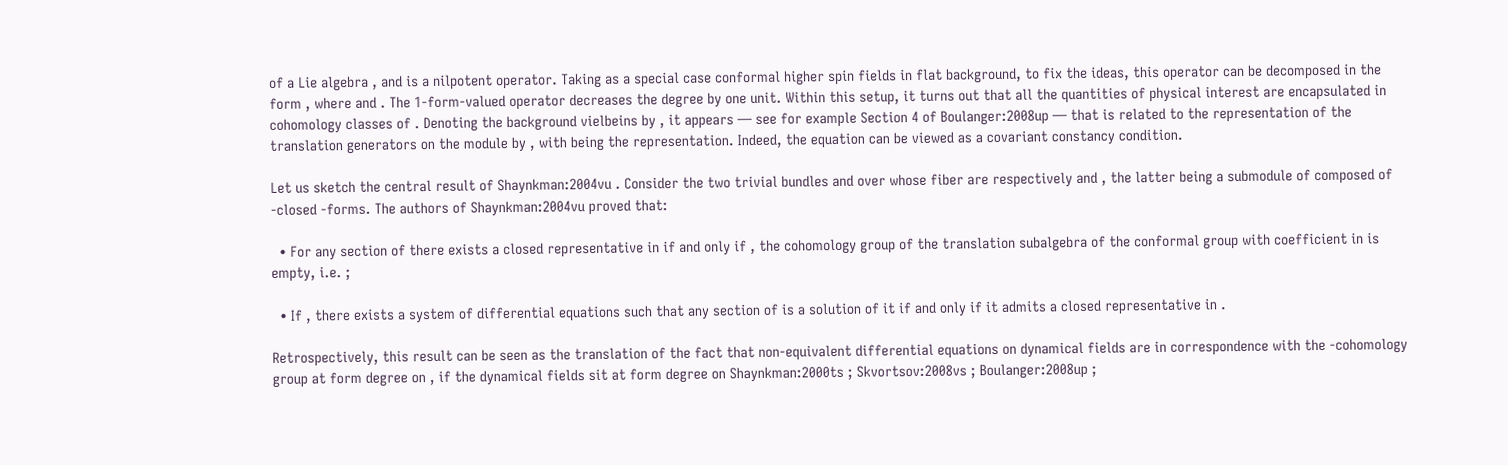of a Lie algebra , and is a nilpotent operator. Taking as a special case conformal higher spin fields in flat background, to fix the ideas, this operator can be decomposed in the form , where and . The 1-form-valued operator decreases the degree by one unit. Within this setup, it turns out that all the quantities of physical interest are encapsulated in cohomology classes of . Denoting the background vielbeins by , it appears — see for example Section 4 of Boulanger:2008up — that is related to the representation of the translation generators on the module by , with being the representation. Indeed, the equation can be viewed as a covariant constancy condition.

Let us sketch the central result of Shaynkman:2004vu . Consider the two trivial bundles and over whose fiber are respectively and , the latter being a submodule of composed of -closed -forms. The authors of Shaynkman:2004vu proved that:

  • For any section of there exists a closed representative in if and only if , the cohomology group of the translation subalgebra of the conformal group with coefficient in is empty, i.e. ;

  • If , there exists a system of differential equations such that any section of is a solution of it if and only if it admits a closed representative in .

Retrospectively, this result can be seen as the translation of the fact that non-equivalent differential equations on dynamical fields are in correspondence with the -cohomology group at form degree on , if the dynamical fields sit at form degree on Shaynkman:2000ts ; Skvortsov:2008vs ; Boulanger:2008up ;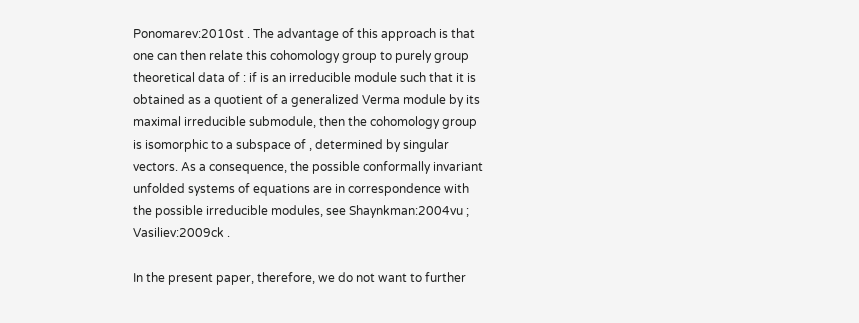Ponomarev:2010st . The advantage of this approach is that one can then relate this cohomology group to purely group theoretical data of : if is an irreducible module such that it is obtained as a quotient of a generalized Verma module by its maximal irreducible submodule, then the cohomology group is isomorphic to a subspace of , determined by singular vectors. As a consequence, the possible conformally invariant unfolded systems of equations are in correspondence with the possible irreducible modules, see Shaynkman:2004vu ; Vasiliev:2009ck .

In the present paper, therefore, we do not want to further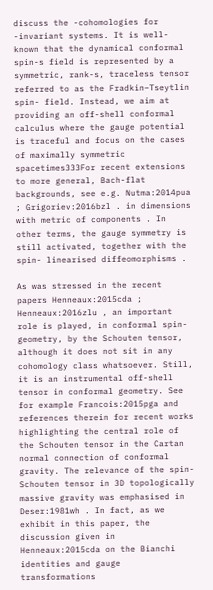discuss the -cohomologies for -invariant systems. It is well-known that the dynamical conformal spin-s field is represented by a symmetric, rank-s, traceless tensor referred to as the Fradkin–Tseytlin spin- field. Instead, we aim at providing an off-shell conformal calculus where the gauge potential is traceful and focus on the cases of maximally symmetric spacetimes333For recent extensions to more general, Bach-flat backgrounds, see e.g. Nutma:2014pua ; Grigoriev:2016bzl . in dimensions with metric of components . In other terms, the gauge symmetry is still activated, together with the spin- linearised diffeomorphisms .

As was stressed in the recent papers Henneaux:2015cda ; Henneaux:2016zlu , an important role is played, in conformal spin- geometry, by the Schouten tensor, although it does not sit in any cohomology class whatsoever. Still, it is an instrumental off-shell tensor in conformal geometry. See for example Francois:2015pga and references therein for recent works highlighting the central role of the Schouten tensor in the Cartan normal connection of conformal gravity. The relevance of the spin- Schouten tensor in 3D topologically massive gravity was emphasised in Deser:1981wh . In fact, as we exhibit in this paper, the discussion given in Henneaux:2015cda on the Bianchi identities and gauge transformations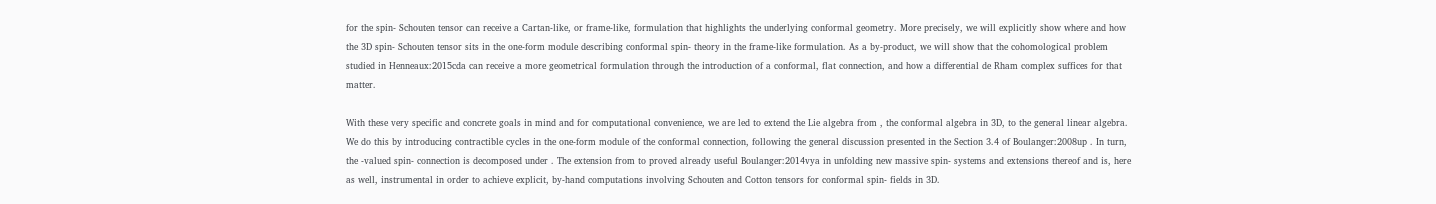for the spin- Schouten tensor can receive a Cartan-like, or frame-like, formulation that highlights the underlying conformal geometry. More precisely, we will explicitly show where and how the 3D spin- Schouten tensor sits in the one-form module describing conformal spin- theory in the frame-like formulation. As a by-product, we will show that the cohomological problem studied in Henneaux:2015cda can receive a more geometrical formulation through the introduction of a conformal, flat connection, and how a differential de Rham complex suffices for that matter.

With these very specific and concrete goals in mind and for computational convenience, we are led to extend the Lie algebra from , the conformal algebra in 3D, to the general linear algebra. We do this by introducing contractible cycles in the one-form module of the conformal connection, following the general discussion presented in the Section 3.4 of Boulanger:2008up . In turn, the -valued spin- connection is decomposed under . The extension from to proved already useful Boulanger:2014vya in unfolding new massive spin- systems and extensions thereof and is, here as well, instrumental in order to achieve explicit, by-hand computations involving Schouten and Cotton tensors for conformal spin- fields in 3D.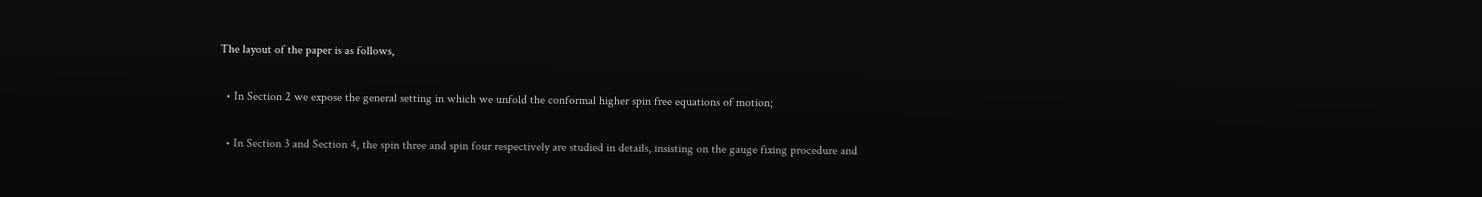The layout of the paper is as follows,

  • In Section 2 we expose the general setting in which we unfold the conformal higher spin free equations of motion;

  • In Section 3 and Section 4, the spin three and spin four respectively are studied in details, insisting on the gauge fixing procedure and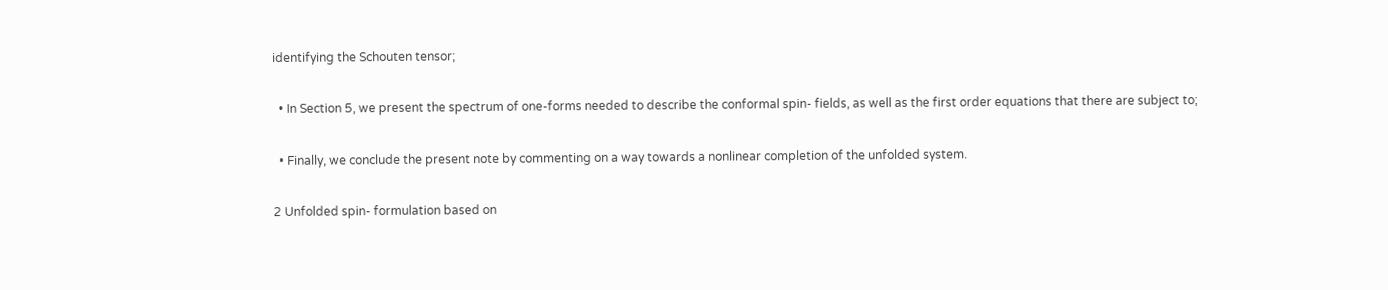identifying the Schouten tensor;

  • In Section 5, we present the spectrum of one-forms needed to describe the conformal spin- fields, as well as the first order equations that there are subject to;

  • Finally, we conclude the present note by commenting on a way towards a nonlinear completion of the unfolded system.

2 Unfolded spin- formulation based on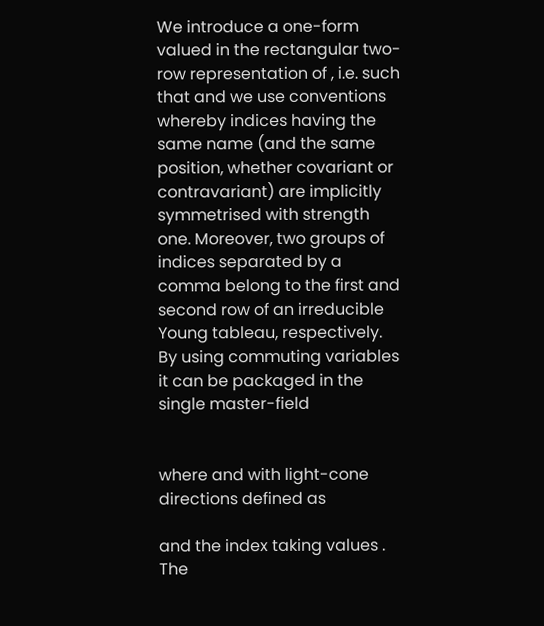We introduce a one-form valued in the rectangular two-row representation of , i.e. such that and we use conventions whereby indices having the same name (and the same position, whether covariant or contravariant) are implicitly symmetrised with strength one. Moreover, two groups of indices separated by a comma belong to the first and second row of an irreducible Young tableau, respectively. By using commuting variables it can be packaged in the single master-field


where and with light-cone directions defined as

and the index taking values . The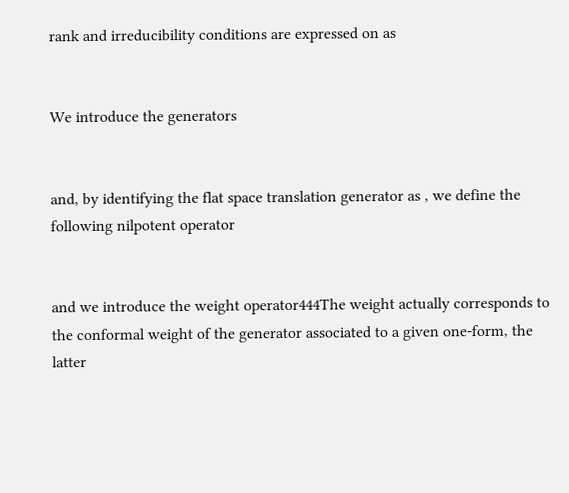rank and irreducibility conditions are expressed on as


We introduce the generators


and, by identifying the flat space translation generator as , we define the following nilpotent operator


and we introduce the weight operator444The weight actually corresponds to the conformal weight of the generator associated to a given one-form, the latter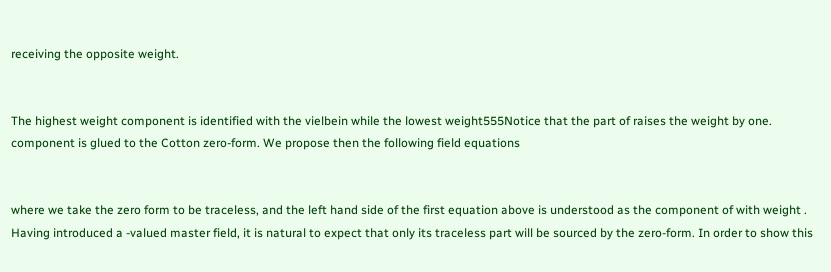receiving the opposite weight.


The highest weight component is identified with the vielbein while the lowest weight555Notice that the part of raises the weight by one. component is glued to the Cotton zero-form. We propose then the following field equations


where we take the zero form to be traceless, and the left hand side of the first equation above is understood as the component of with weight . Having introduced a -valued master field, it is natural to expect that only its traceless part will be sourced by the zero-form. In order to show this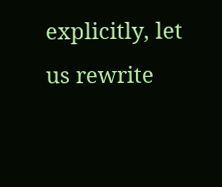explicitly, let us rewrite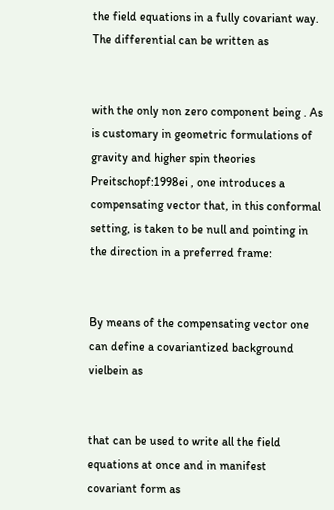the field equations in a fully covariant way. The differential can be written as


with the only non zero component being . As is customary in geometric formulations of gravity and higher spin theories Preitschopf:1998ei , one introduces a compensating vector that, in this conformal setting, is taken to be null and pointing in the direction in a preferred frame:


By means of the compensating vector one can define a covariantized background vielbein as


that can be used to write all the field equations at once and in manifest covariant form as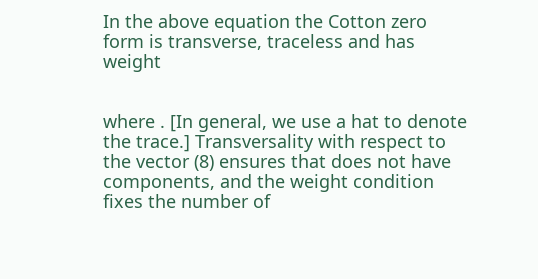In the above equation the Cotton zero form is transverse, traceless and has weight


where . [In general, we use a hat to denote the trace.] Transversality with respect to the vector (8) ensures that does not have components, and the weight condition fixes the number of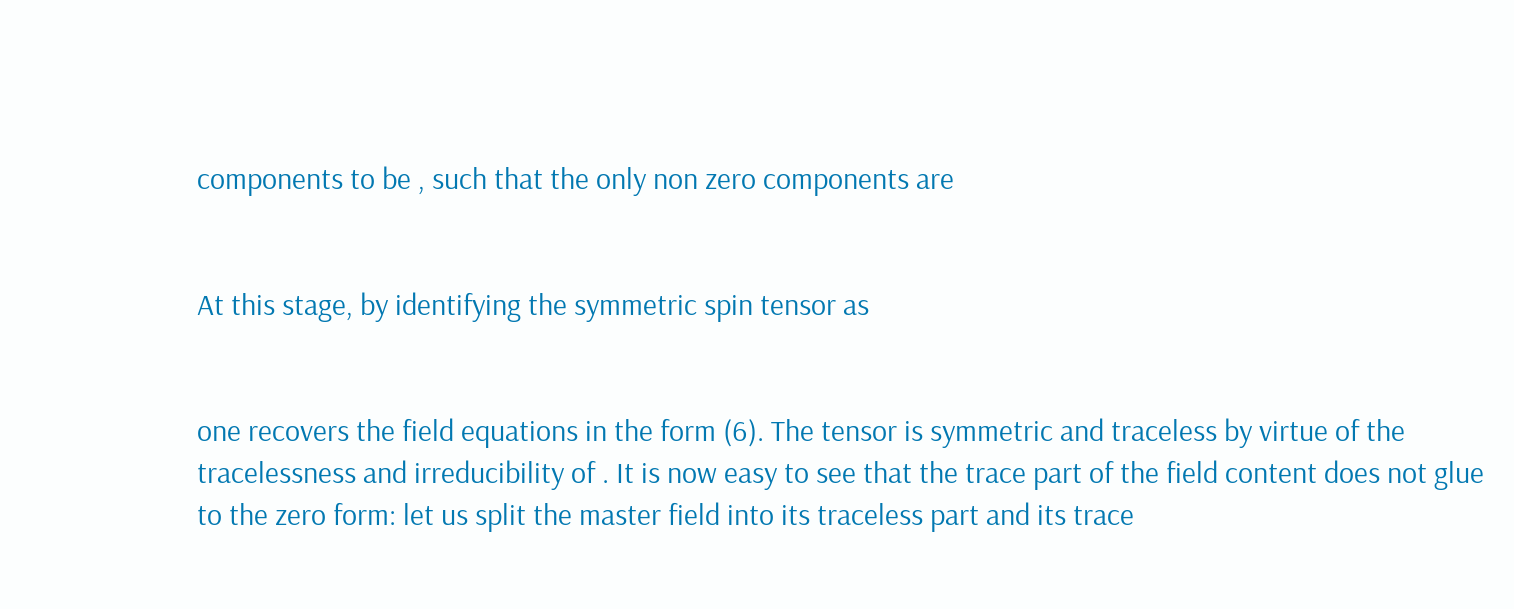components to be , such that the only non zero components are


At this stage, by identifying the symmetric spin tensor as


one recovers the field equations in the form (6). The tensor is symmetric and traceless by virtue of the tracelessness and irreducibility of . It is now easy to see that the trace part of the field content does not glue to the zero form: let us split the master field into its traceless part and its trace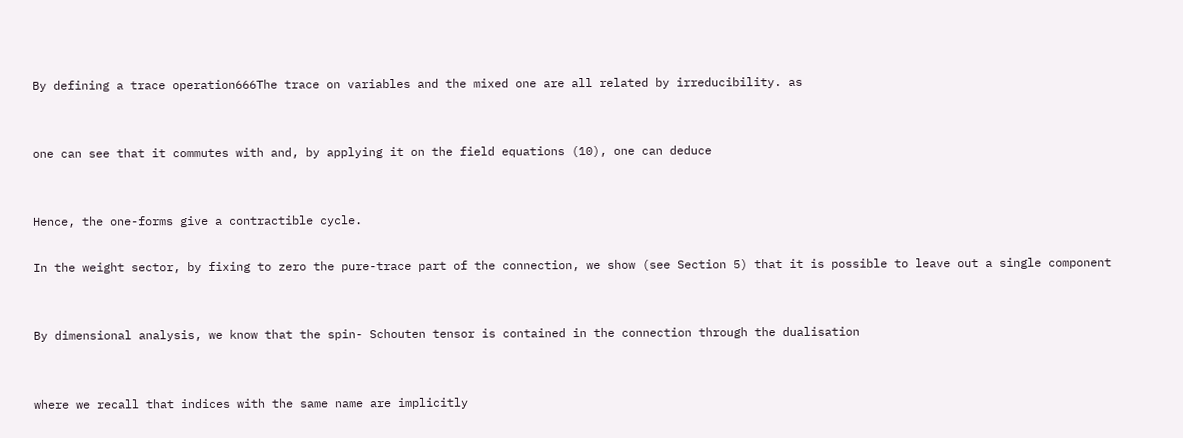By defining a trace operation666The trace on variables and the mixed one are all related by irreducibility. as


one can see that it commutes with and, by applying it on the field equations (10), one can deduce


Hence, the one-forms give a contractible cycle.

In the weight sector, by fixing to zero the pure-trace part of the connection, we show (see Section 5) that it is possible to leave out a single component


By dimensional analysis, we know that the spin- Schouten tensor is contained in the connection through the dualisation


where we recall that indices with the same name are implicitly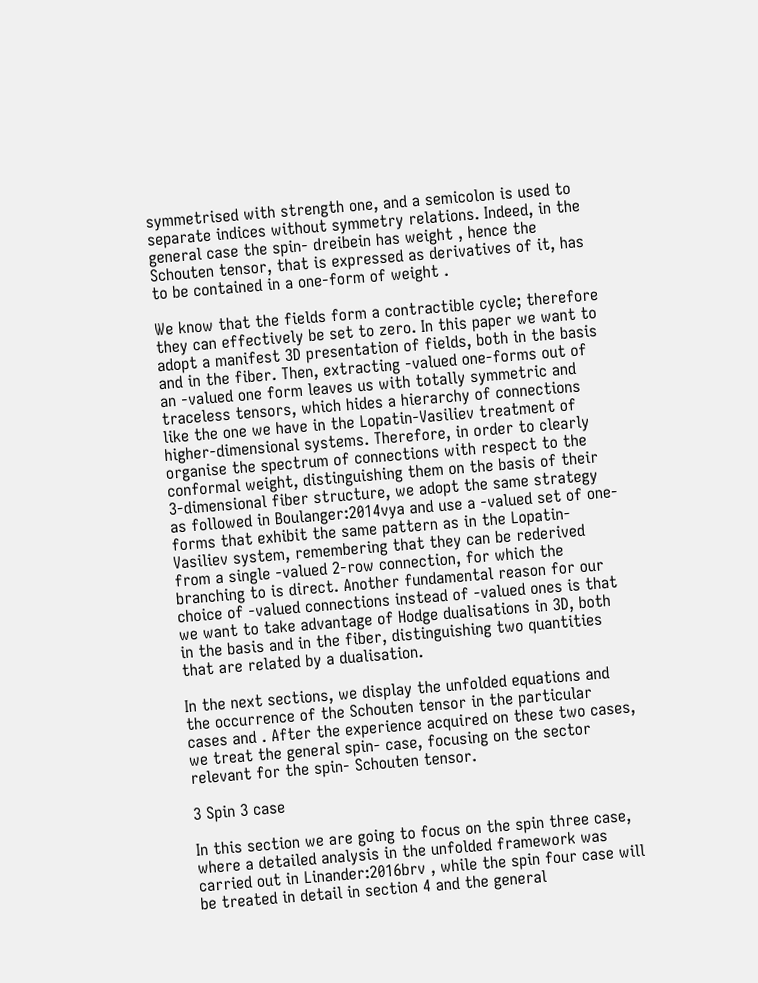symmetrised with strength one, and a semicolon is used to separate indices without symmetry relations. Indeed, in the general case the spin- dreibein has weight , hence the Schouten tensor, that is expressed as derivatives of it, has to be contained in a one-form of weight .

We know that the fields form a contractible cycle; therefore they can effectively be set to zero. In this paper we want to adopt a manifest 3D presentation of fields, both in the basis and in the fiber. Then, extracting -valued one-forms out of an -valued one form leaves us with totally symmetric and traceless tensors, which hides a hierarchy of connections like the one we have in the Lopatin-Vasiliev treatment of higher-dimensional systems. Therefore, in order to clearly organise the spectrum of connections with respect to the conformal weight, distinguishing them on the basis of their 3-dimensional fiber structure, we adopt the same strategy as followed in Boulanger:2014vya and use a -valued set of one-forms that exhibit the same pattern as in the Lopatin-Vasiliev system, remembering that they can be rederived from a single -valued 2-row connection, for which the branching to is direct. Another fundamental reason for our choice of -valued connections instead of -valued ones is that we want to take advantage of Hodge dualisations in 3D, both in the basis and in the fiber, distinguishing two quantities that are related by a dualisation.

In the next sections, we display the unfolded equations and the occurrence of the Schouten tensor in the particular cases and . After the experience acquired on these two cases, we treat the general spin- case, focusing on the sector relevant for the spin- Schouten tensor.

3 Spin 3 case

In this section we are going to focus on the spin three case, where a detailed analysis in the unfolded framework was carried out in Linander:2016brv , while the spin four case will be treated in detail in section 4 and the general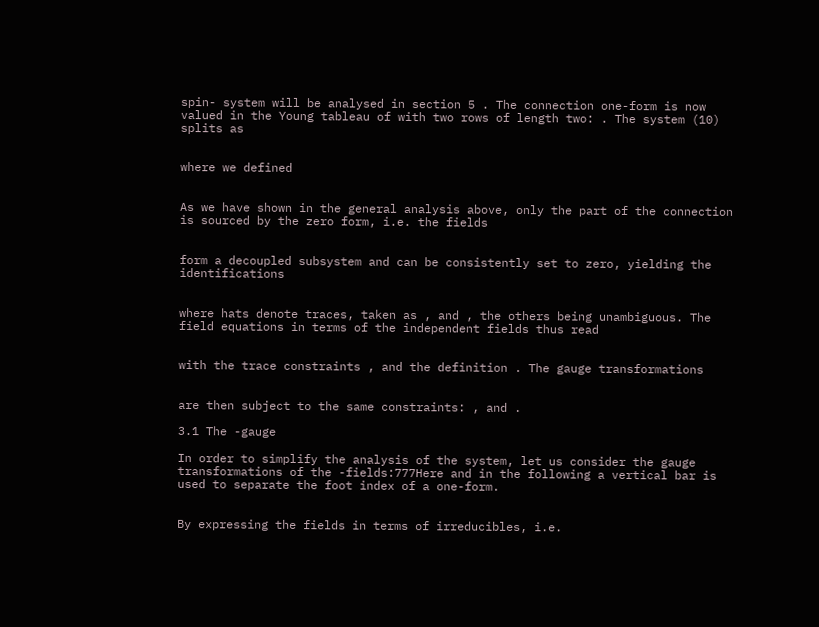spin- system will be analysed in section 5 . The connection one-form is now valued in the Young tableau of with two rows of length two: . The system (10) splits as


where we defined


As we have shown in the general analysis above, only the part of the connection is sourced by the zero form, i.e. the fields


form a decoupled subsystem and can be consistently set to zero, yielding the identifications


where hats denote traces, taken as , and , the others being unambiguous. The field equations in terms of the independent fields thus read


with the trace constraints , and the definition . The gauge transformations


are then subject to the same constraints: , and .

3.1 The -gauge

In order to simplify the analysis of the system, let us consider the gauge transformations of the -fields:777Here and in the following a vertical bar is used to separate the foot index of a one-form.


By expressing the fields in terms of irreducibles, i.e.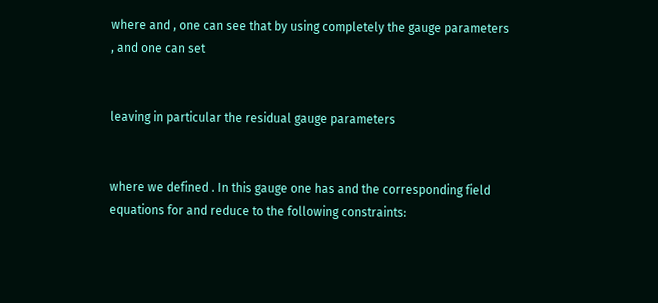where and , one can see that by using completely the gauge parameters , and one can set


leaving in particular the residual gauge parameters


where we defined . In this gauge one has and the corresponding field equations for and reduce to the following constraints: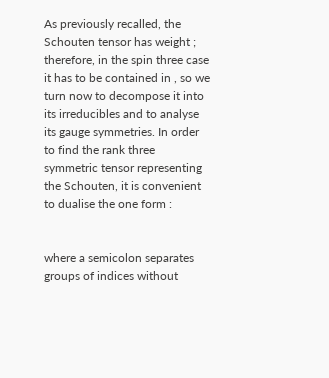As previously recalled, the Schouten tensor has weight ; therefore, in the spin three case it has to be contained in , so we turn now to decompose it into its irreducibles and to analyse its gauge symmetries. In order to find the rank three symmetric tensor representing the Schouten, it is convenient to dualise the one form :


where a semicolon separates groups of indices without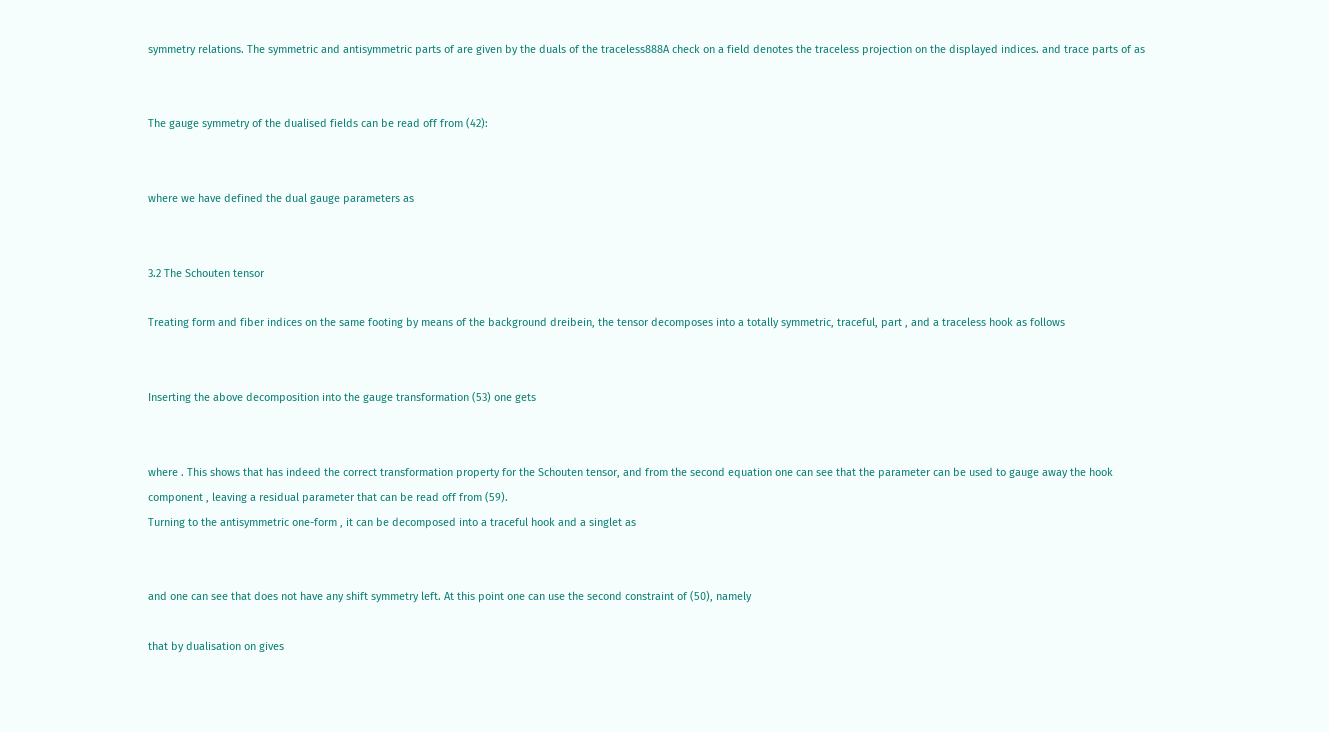symmetry relations. The symmetric and antisymmetric parts of are given by the duals of the traceless888A check on a field denotes the traceless projection on the displayed indices. and trace parts of as


The gauge symmetry of the dualised fields can be read off from (42):


where we have defined the dual gauge parameters as


3.2 The Schouten tensor

Treating form and fiber indices on the same footing by means of the background dreibein, the tensor decomposes into a totally symmetric, traceful, part , and a traceless hook as follows


Inserting the above decomposition into the gauge transformation (53) one gets


where . This shows that has indeed the correct transformation property for the Schouten tensor, and from the second equation one can see that the parameter can be used to gauge away the hook component , leaving a residual parameter that can be read off from (59).
Turning to the antisymmetric one-form , it can be decomposed into a traceful hook and a singlet as


and one can see that does not have any shift symmetry left. At this point one can use the second constraint of (50), namely

that by dualisation on gives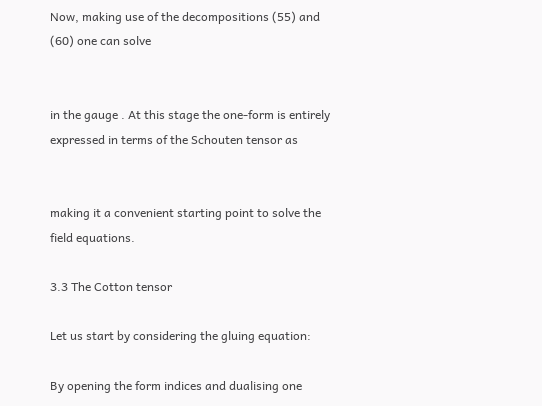Now, making use of the decompositions (55) and (60) one can solve


in the gauge . At this stage the one-form is entirely expressed in terms of the Schouten tensor as


making it a convenient starting point to solve the field equations.

3.3 The Cotton tensor

Let us start by considering the gluing equation:

By opening the form indices and dualising one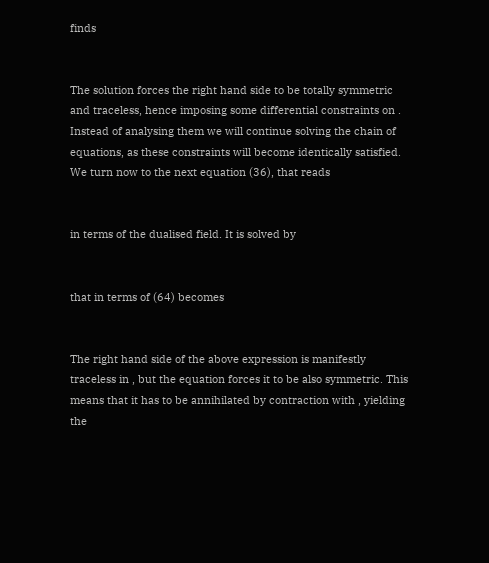finds


The solution forces the right hand side to be totally symmetric and traceless, hence imposing some differential constraints on . Instead of analysing them we will continue solving the chain of equations, as these constraints will become identically satisfied. We turn now to the next equation (36), that reads


in terms of the dualised field. It is solved by


that in terms of (64) becomes


The right hand side of the above expression is manifestly traceless in , but the equation forces it to be also symmetric. This means that it has to be annihilated by contraction with , yielding the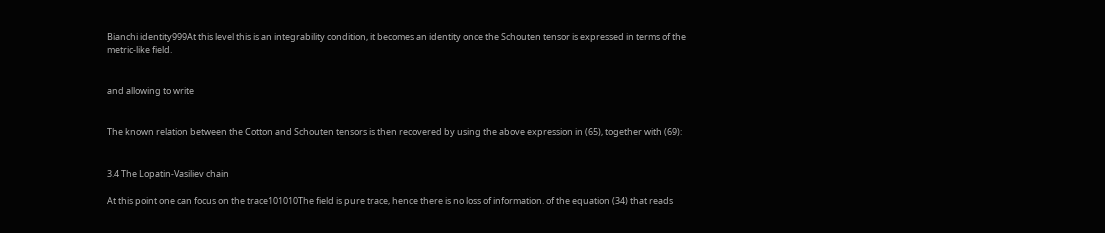Bianchi identity999At this level this is an integrability condition, it becomes an identity once the Schouten tensor is expressed in terms of the metric-like field.


and allowing to write


The known relation between the Cotton and Schouten tensors is then recovered by using the above expression in (65), together with (69):


3.4 The Lopatin-Vasiliev chain

At this point one can focus on the trace101010The field is pure trace, hence there is no loss of information. of the equation (34) that reads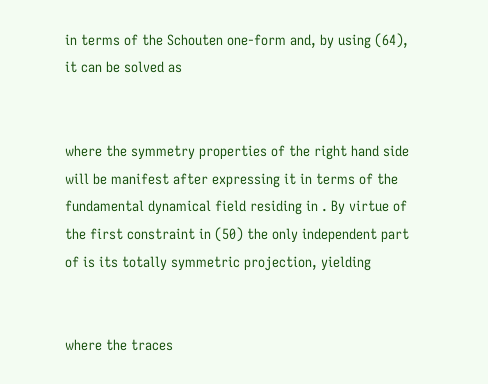in terms of the Schouten one-form and, by using (64), it can be solved as


where the symmetry properties of the right hand side will be manifest after expressing it in terms of the fundamental dynamical field residing in . By virtue of the first constraint in (50) the only independent part of is its totally symmetric projection, yielding


where the traces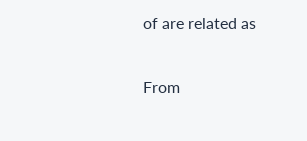of are related as

From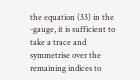the equation (33) in the -gauge, it is sufficient to take a trace and symmetrise over the remaining indices to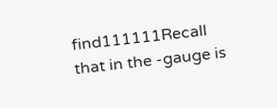find111111Recall that in the -gauge is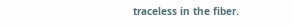traceless in the fiber.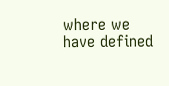where we have defined